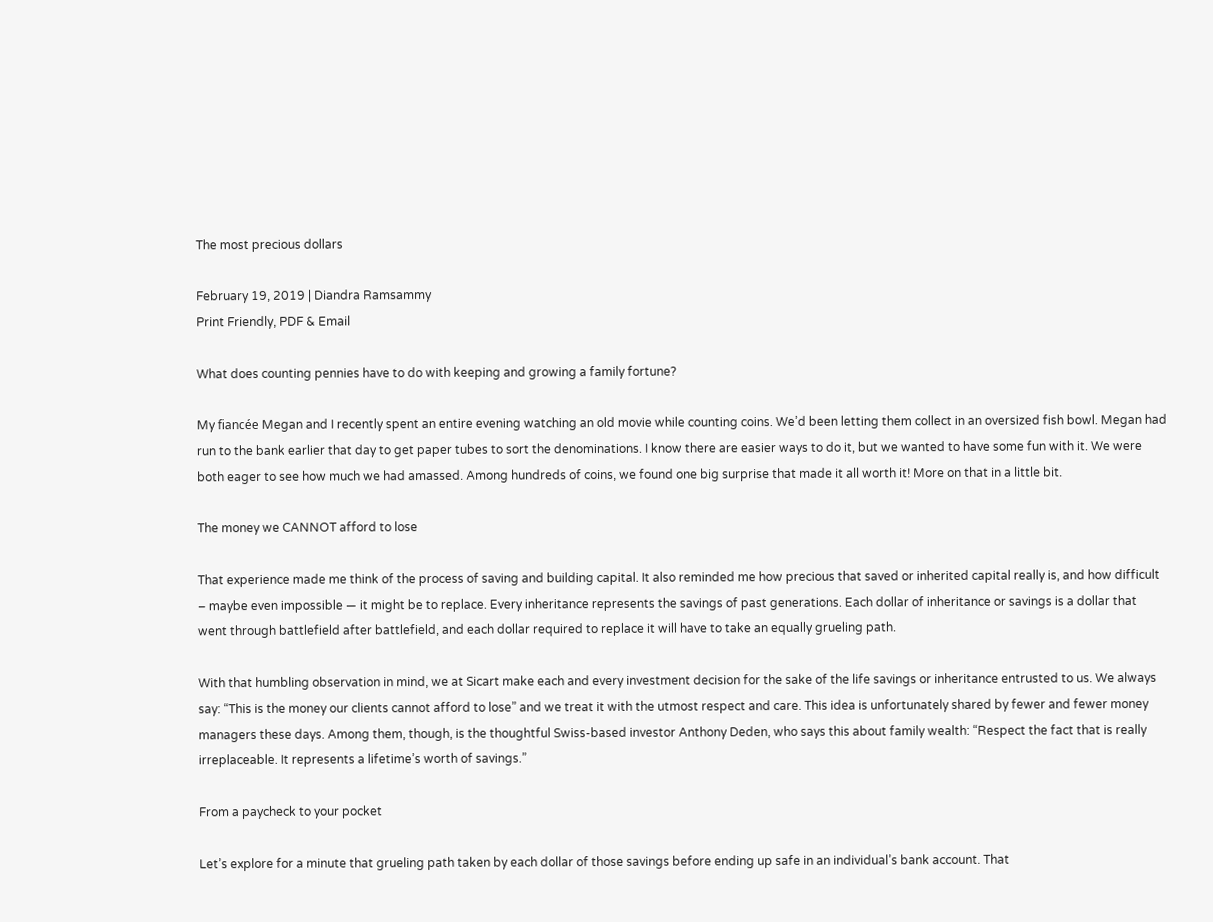The most precious dollars

February 19, 2019 | Diandra Ramsammy
Print Friendly, PDF & Email

What does counting pennies have to do with keeping and growing a family fortune?

My fiancée Megan and I recently spent an entire evening watching an old movie while counting coins. We’d been letting them collect in an oversized fish bowl. Megan had run to the bank earlier that day to get paper tubes to sort the denominations. I know there are easier ways to do it, but we wanted to have some fun with it. We were both eager to see how much we had amassed. Among hundreds of coins, we found one big surprise that made it all worth it! More on that in a little bit.

The money we CANNOT afford to lose

That experience made me think of the process of saving and building capital. It also reminded me how precious that saved or inherited capital really is, and how difficult – maybe even impossible — it might be to replace. Every inheritance represents the savings of past generations. Each dollar of inheritance or savings is a dollar that went through battlefield after battlefield, and each dollar required to replace it will have to take an equally grueling path.

With that humbling observation in mind, we at Sicart make each and every investment decision for the sake of the life savings or inheritance entrusted to us. We always say: “This is the money our clients cannot afford to lose” and we treat it with the utmost respect and care. This idea is unfortunately shared by fewer and fewer money managers these days. Among them, though, is the thoughtful Swiss-based investor Anthony Deden, who says this about family wealth: “Respect the fact that is really irreplaceable. It represents a lifetime’s worth of savings.”

From a paycheck to your pocket

Let’s explore for a minute that grueling path taken by each dollar of those savings before ending up safe in an individual’s bank account. That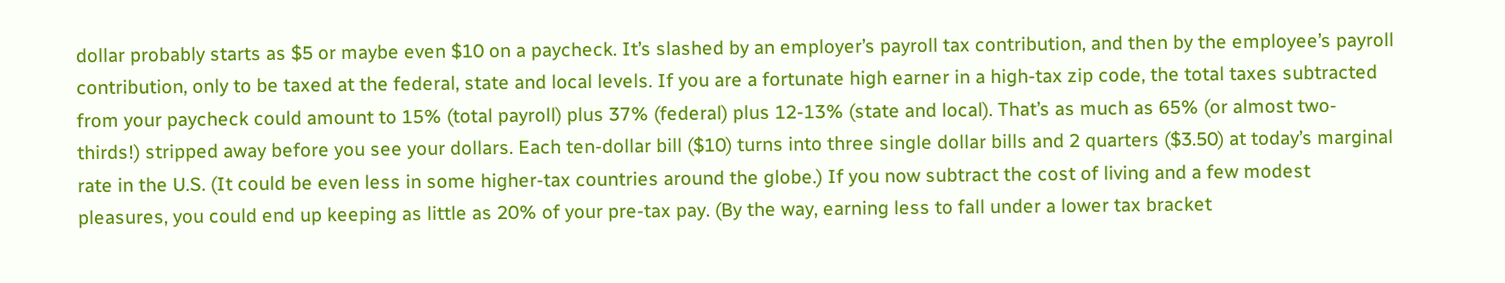dollar probably starts as $5 or maybe even $10 on a paycheck. It’s slashed by an employer’s payroll tax contribution, and then by the employee’s payroll contribution, only to be taxed at the federal, state and local levels. If you are a fortunate high earner in a high-tax zip code, the total taxes subtracted from your paycheck could amount to 15% (total payroll) plus 37% (federal) plus 12-13% (state and local). That’s as much as 65% (or almost two-thirds!) stripped away before you see your dollars. Each ten-dollar bill ($10) turns into three single dollar bills and 2 quarters ($3.50) at today’s marginal rate in the U.S. (It could be even less in some higher-tax countries around the globe.) If you now subtract the cost of living and a few modest pleasures, you could end up keeping as little as 20% of your pre-tax pay. (By the way, earning less to fall under a lower tax bracket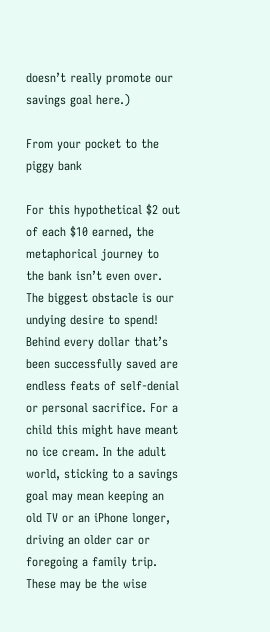doesn’t really promote our savings goal here.)

From your pocket to the piggy bank

For this hypothetical $2 out of each $10 earned, the metaphorical journey to the bank isn’t even over. The biggest obstacle is our undying desire to spend! Behind every dollar that’s been successfully saved are endless feats of self-denial or personal sacrifice. For a child this might have meant no ice cream. In the adult world, sticking to a savings goal may mean keeping an old TV or an iPhone longer, driving an older car or foregoing a family trip. These may be the wise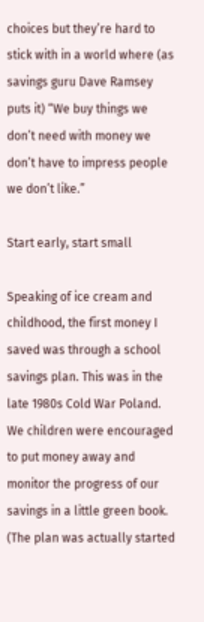choices but they’re hard to stick with in a world where (as savings guru Dave Ramsey puts it) “We buy things we don’t need with money we don’t have to impress people we don’t like.”

Start early, start small

Speaking of ice cream and childhood, the first money I saved was through a school savings plan. This was in the late 1980s Cold War Poland. We children were encouraged to put money away and monitor the progress of our savings in a little green book. (The plan was actually started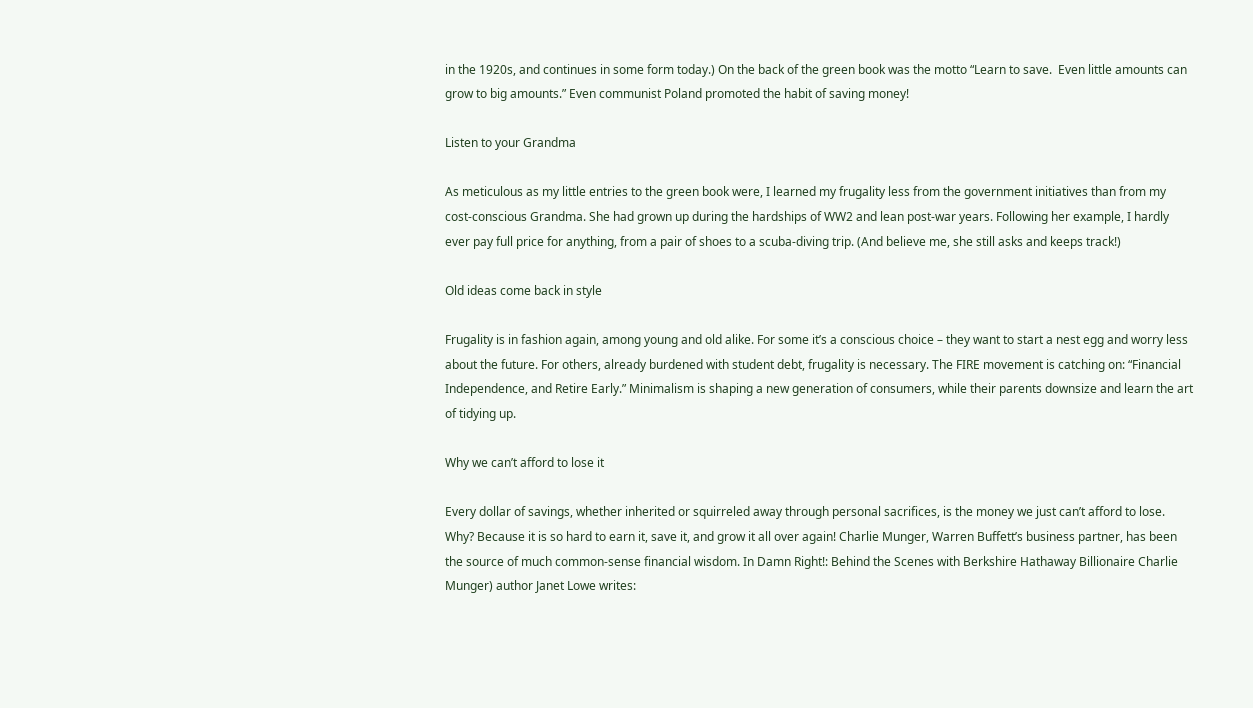in the 1920s, and continues in some form today.) On the back of the green book was the motto “Learn to save.  Even little amounts can grow to big amounts.” Even communist Poland promoted the habit of saving money!

Listen to your Grandma

As meticulous as my little entries to the green book were, I learned my frugality less from the government initiatives than from my cost-conscious Grandma. She had grown up during the hardships of WW2 and lean post-war years. Following her example, I hardly ever pay full price for anything, from a pair of shoes to a scuba-diving trip. (And believe me, she still asks and keeps track!)

Old ideas come back in style

Frugality is in fashion again, among young and old alike. For some it’s a conscious choice – they want to start a nest egg and worry less about the future. For others, already burdened with student debt, frugality is necessary. The FIRE movement is catching on: “Financial Independence, and Retire Early.” Minimalism is shaping a new generation of consumers, while their parents downsize and learn the art of tidying up.

Why we can’t afford to lose it

Every dollar of savings, whether inherited or squirreled away through personal sacrifices, is the money we just can’t afford to lose. Why? Because it is so hard to earn it, save it, and grow it all over again! Charlie Munger, Warren Buffett’s business partner, has been the source of much common-sense financial wisdom. In Damn Right!: Behind the Scenes with Berkshire Hathaway Billionaire Charlie Munger) author Janet Lowe writes: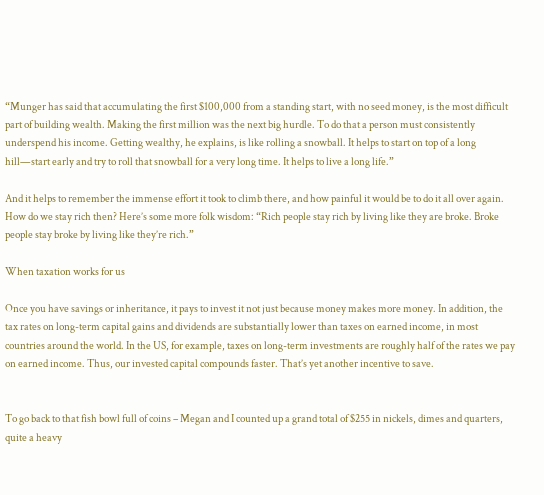“Munger has said that accumulating the first $100,000 from a standing start, with no seed money, is the most difficult part of building wealth. Making the first million was the next big hurdle. To do that a person must consistently underspend his income. Getting wealthy, he explains, is like rolling a snowball. It helps to start on top of a long hill—start early and try to roll that snowball for a very long time. It helps to live a long life.”

And it helps to remember the immense effort it took to climb there, and how painful it would be to do it all over again. How do we stay rich then? Here’s some more folk wisdom: “Rich people stay rich by living like they are broke. Broke people stay broke by living like they’re rich.”

When taxation works for us

Once you have savings or inheritance, it pays to invest it not just because money makes more money. In addition, the tax rates on long-term capital gains and dividends are substantially lower than taxes on earned income, in most countries around the world. In the US, for example, taxes on long-term investments are roughly half of the rates we pay on earned income. Thus, our invested capital compounds faster. That’s yet another incentive to save.


To go back to that fish bowl full of coins – Megan and I counted up a grand total of $255 in nickels, dimes and quarters, quite a heavy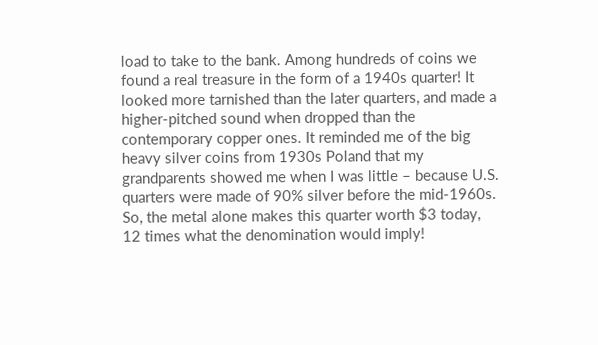load to take to the bank. Among hundreds of coins we found a real treasure in the form of a 1940s quarter! It looked more tarnished than the later quarters, and made a higher-pitched sound when dropped than the contemporary copper ones. It reminded me of the big heavy silver coins from 1930s Poland that my grandparents showed me when I was little – because U.S. quarters were made of 90% silver before the mid-1960s. So, the metal alone makes this quarter worth $3 today, 12 times what the denomination would imply!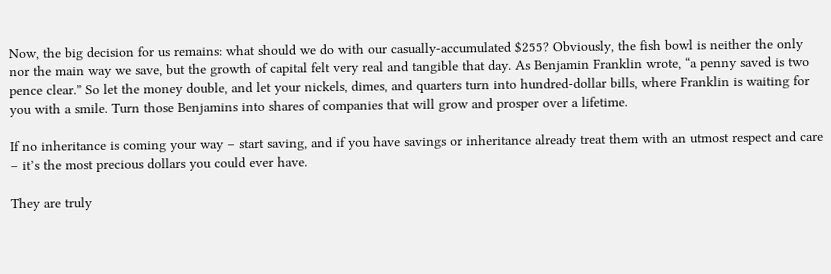Now, the big decision for us remains: what should we do with our casually-accumulated $255? Obviously, the fish bowl is neither the only nor the main way we save, but the growth of capital felt very real and tangible that day. As Benjamin Franklin wrote, “a penny saved is two pence clear.” So let the money double, and let your nickels, dimes, and quarters turn into hundred-dollar bills, where Franklin is waiting for you with a smile. Turn those Benjamins into shares of companies that will grow and prosper over a lifetime.

If no inheritance is coming your way – start saving, and if you have savings or inheritance already treat them with an utmost respect and care – it’s the most precious dollars you could ever have.

They are truly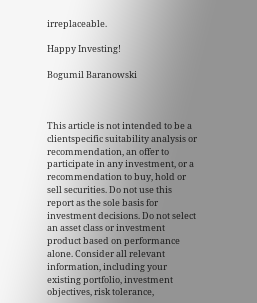irreplaceable.

Happy Investing!

Bogumil Baranowski



This article is not intended to be a clientspecific suitability analysis or recommendation, an offer to participate in any investment, or a recommendation to buy, hold or sell securities. Do not use this report as the sole basis for investment decisions. Do not select an asset class or investment product based on performance alone. Consider all relevant information, including your existing portfolio, investment objectives, risk tolerance,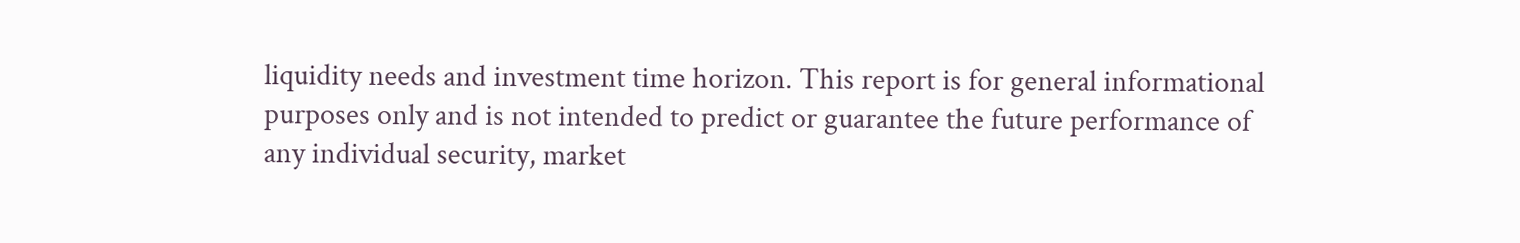liquidity needs and investment time horizon. This report is for general informational purposes only and is not intended to predict or guarantee the future performance of any individual security, market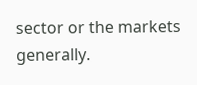sector or the markets generally.